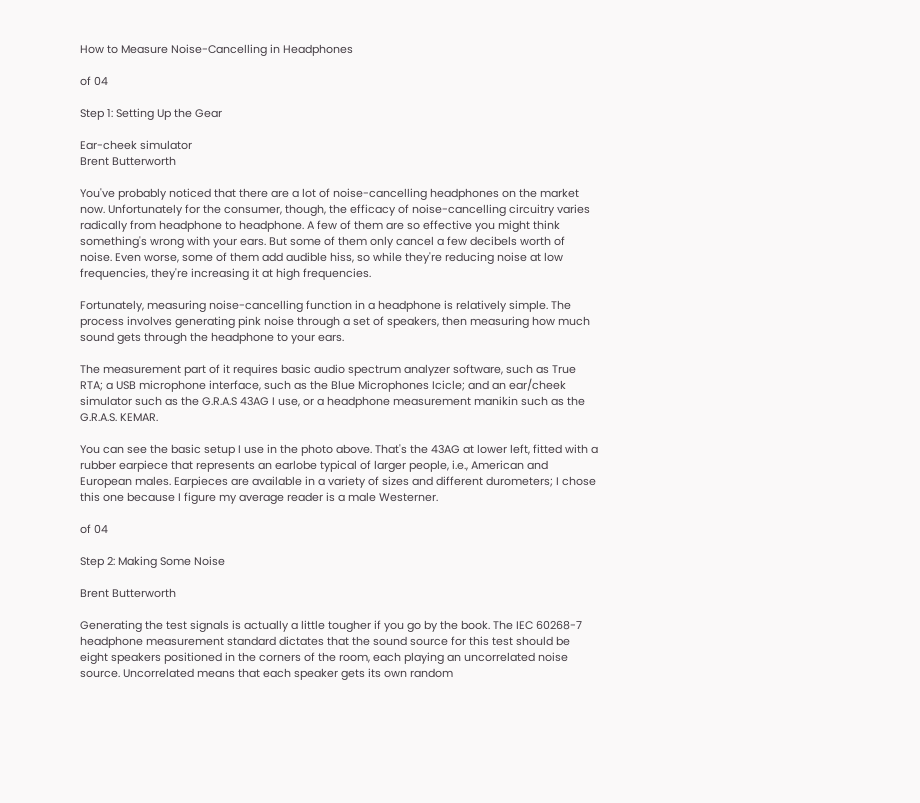How to Measure Noise-Cancelling in Headphones

of 04

Step 1: Setting Up the Gear

Ear-cheek simulator
Brent Butterworth

You've probably noticed that there are a lot of noise-cancelling headphones on the market now. Unfortunately for the consumer, though, the efficacy of noise-cancelling circuitry varies radically from headphone to headphone. A few of them are so effective you might think something's wrong with your ears. But some of them only cancel a few decibels worth of noise. Even worse, some of them add audible hiss, so while they're reducing noise at low frequencies, they're increasing it at high frequencies.

Fortunately, measuring noise-cancelling function in a headphone is relatively simple. The process involves generating pink noise through a set of speakers, then measuring how much sound gets through the headphone to your ears.

The measurement part of it requires basic audio spectrum analyzer software, such as True RTA; a USB microphone interface, such as the Blue Microphones Icicle; and an ear/cheek simulator such as the G.R.A.S 43AG I use, or a headphone measurement manikin such as the G.R.A.S. KEMAR.

You can see the basic setup I use in the photo above. That's the 43AG at lower left, fitted with a rubber earpiece that represents an earlobe typical of larger people, i.e., American and European males. Earpieces are available in a variety of sizes and different durometers; I chose this one because I figure my average reader is a male Westerner.

of 04

Step 2: Making Some Noise

Brent Butterworth

Generating the test signals is actually a little tougher if you go by the book. The IEC 60268-7 headphone measurement standard dictates that the sound source for this test should be eight speakers positioned in the corners of the room, each playing an uncorrelated noise source. Uncorrelated means that each speaker gets its own random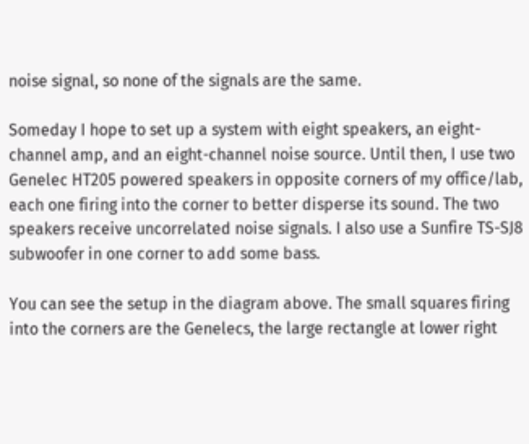noise signal, so none of the signals are the same.

Someday I hope to set up a system with eight speakers, an eight-channel amp, and an eight-channel noise source. Until then, I use two Genelec HT205 powered speakers in opposite corners of my office/lab, each one firing into the corner to better disperse its sound. The two speakers receive uncorrelated noise signals. I also use a Sunfire TS-SJ8 subwoofer in one corner to add some bass.

You can see the setup in the diagram above. The small squares firing into the corners are the Genelecs, the large rectangle at lower right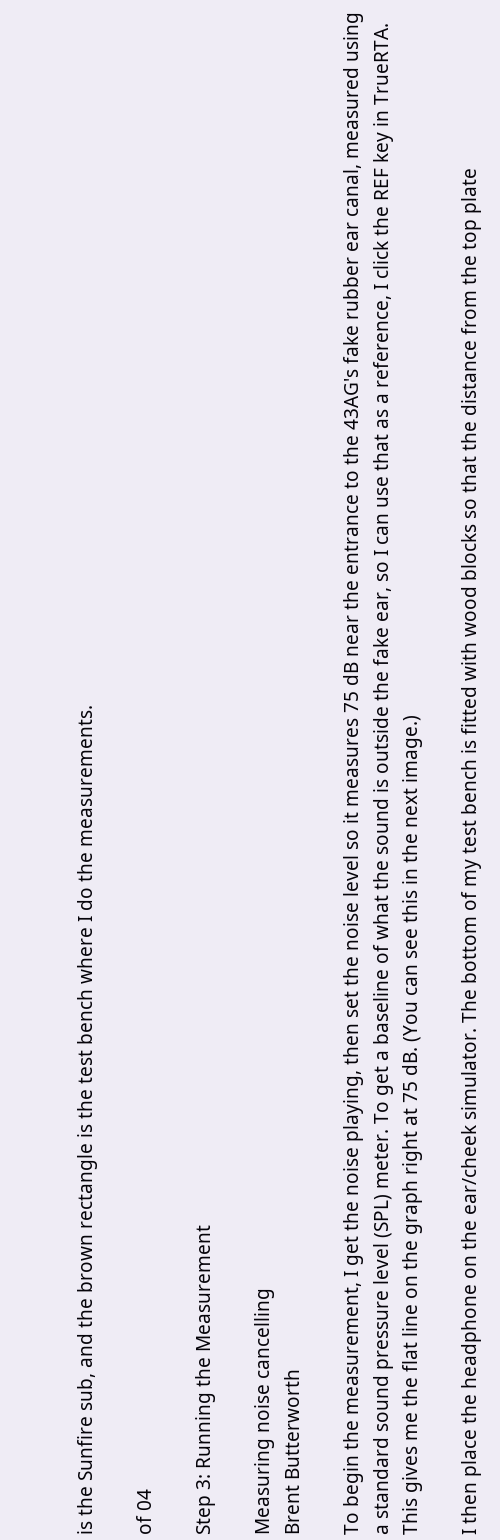is the Sunfire sub, and the brown rectangle is the test bench where I do the measurements.

of 04

Step 3: Running the Measurement

Measuring noise cancelling
Brent Butterworth

To begin the measurement, I get the noise playing, then set the noise level so it measures 75 dB near the entrance to the 43AG's fake rubber ear canal, measured using a standard sound pressure level (SPL) meter. To get a baseline of what the sound is outside the fake ear, so I can use that as a reference, I click the REF key in TrueRTA. This gives me the flat line on the graph right at 75 dB. (You can see this in the next image.)

I then place the headphone on the ear/cheek simulator. The bottom of my test bench is fitted with wood blocks so that the distance from the top plate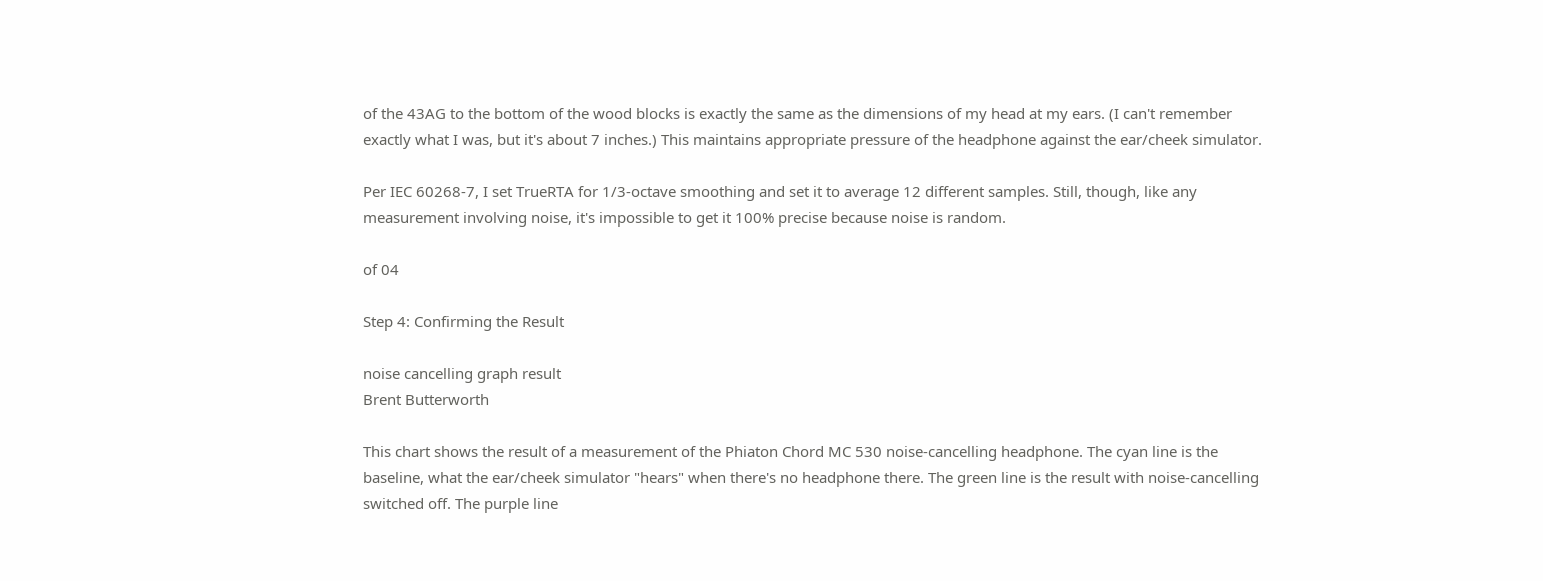of the 43AG to the bottom of the wood blocks is exactly the same as the dimensions of my head at my ears. (I can't remember exactly what I was, but it's about 7 inches.) This maintains appropriate pressure of the headphone against the ear/cheek simulator.

Per IEC 60268-7, I set TrueRTA for 1/3-octave smoothing and set it to average 12 different samples. Still, though, like any measurement involving noise, it's impossible to get it 100% precise because noise is random.

of 04

Step 4: Confirming the Result

noise cancelling graph result
Brent Butterworth

This chart shows the result of a measurement of the Phiaton Chord MC 530 noise-cancelling headphone. The cyan line is the baseline, what the ear/cheek simulator "hears" when there's no headphone there. The green line is the result with noise-cancelling switched off. The purple line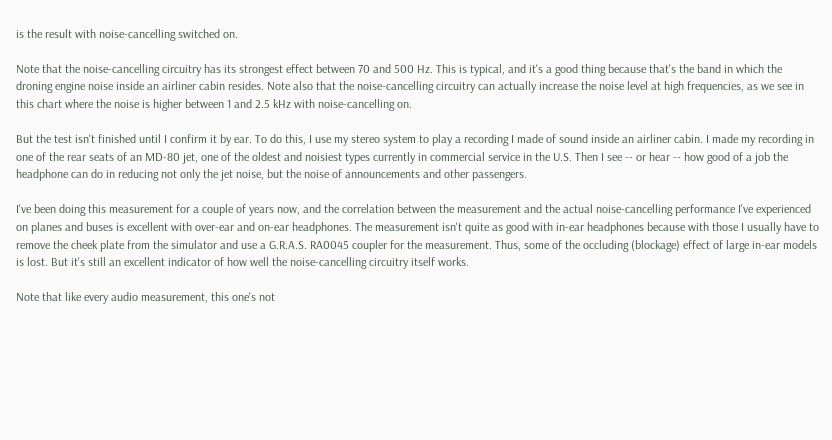is the result with noise-cancelling switched on.

Note that the noise-cancelling circuitry has its strongest effect between 70 and 500 Hz. This is typical, and it's a good thing because that's the band in which the droning engine noise inside an airliner cabin resides. Note also that the noise-cancelling circuitry can actually increase the noise level at high frequencies, as we see in this chart where the noise is higher between 1 and 2.5 kHz with noise-cancelling on.

But the test isn't finished until I confirm it by ear. To do this, I use my stereo system to play a recording I made of sound inside an airliner cabin. I made my recording in one of the rear seats of an MD-80 jet, one of the oldest and noisiest types currently in commercial service in the U.S. Then I see -- or hear -- how good of a job the headphone can do in reducing not only the jet noise, but the noise of announcements and other passengers.

I've been doing this measurement for a couple of years now, and the correlation between the measurement and the actual noise-cancelling performance I've experienced on planes and buses is excellent with over-ear and on-ear headphones. The measurement isn't quite as good with in-ear headphones because with those I usually have to remove the cheek plate from the simulator and use a G.R.A.S. RA0045 coupler for the measurement. Thus, some of the occluding (blockage) effect of large in-ear models is lost. But it's still an excellent indicator of how well the noise-cancelling circuitry itself works.

Note that like every audio measurement, this one's not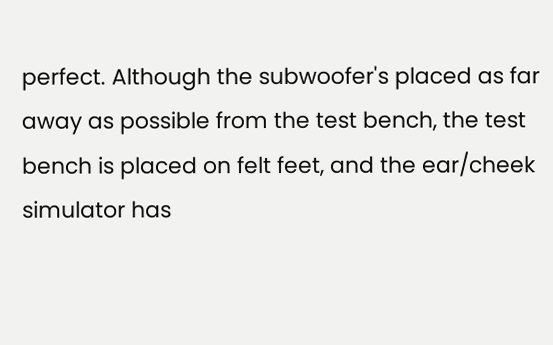perfect. Although the subwoofer's placed as far away as possible from the test bench, the test bench is placed on felt feet, and the ear/cheek simulator has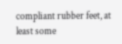compliant rubber feet, at least some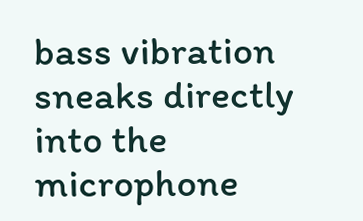bass vibration sneaks directly into the microphone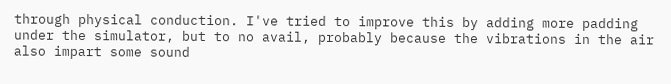through physical conduction. I've tried to improve this by adding more padding under the simulator, but to no avail, probably because the vibrations in the air also impart some sound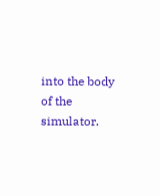into the body of the simulator.